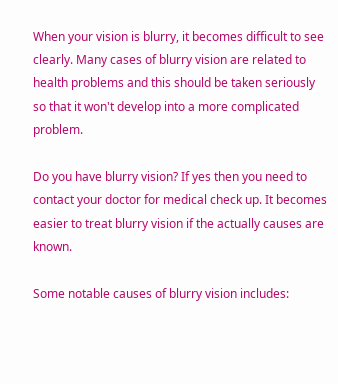When your vision is blurry, it becomes difficult to see clearly. Many cases of blurry vision are related to health problems and this should be taken seriously so that it won't develop into a more complicated problem.

Do you have blurry vision? If yes then you need to contact your doctor for medical check up. It becomes easier to treat blurry vision if the actually causes are known.

Some notable causes of blurry vision includes: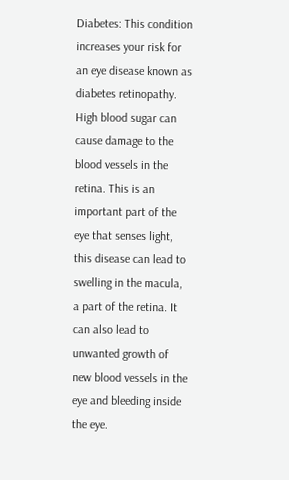Diabetes: This condition increases your risk for an eye disease known as diabetes retinopathy. High blood sugar can cause damage to the blood vessels in the retina. This is an important part of the eye that senses light, this disease can lead to swelling in the macula, a part of the retina. It can also lead to unwanted growth of new blood vessels in the eye and bleeding inside the eye.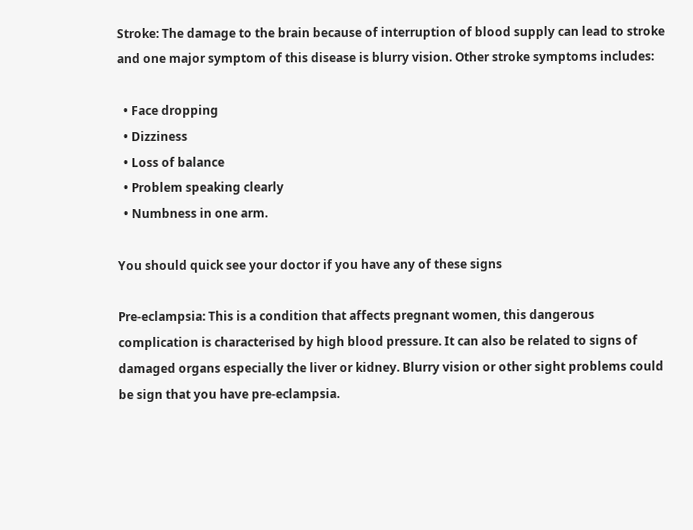Stroke: The damage to the brain because of interruption of blood supply can lead to stroke and one major symptom of this disease is blurry vision. Other stroke symptoms includes:

  • Face dropping
  • Dizziness
  • Loss of balance
  • Problem speaking clearly
  • Numbness in one arm.

You should quick see your doctor if you have any of these signs

Pre-eclampsia: This is a condition that affects pregnant women, this dangerous complication is characterised by high blood pressure. It can also be related to signs of damaged organs especially the liver or kidney. Blurry vision or other sight problems could be sign that you have pre-eclampsia.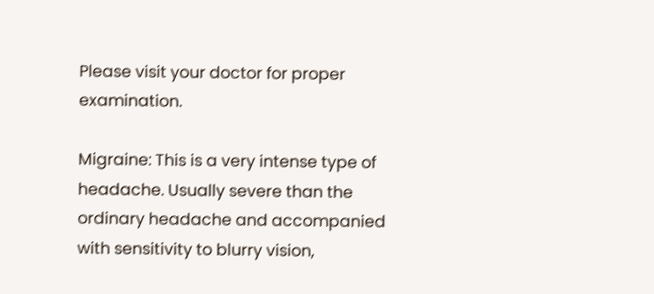Please visit your doctor for proper examination.

Migraine: This is a very intense type of headache. Usually severe than the ordinary headache and accompanied with sensitivity to blurry vision,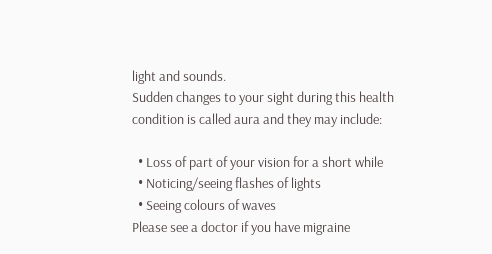light and sounds.
Sudden changes to your sight during this health condition is called aura and they may include:

  • Loss of part of your vision for a short while
  • Noticing/seeing flashes of lights
  • Seeing colours of waves
Please see a doctor if you have migraine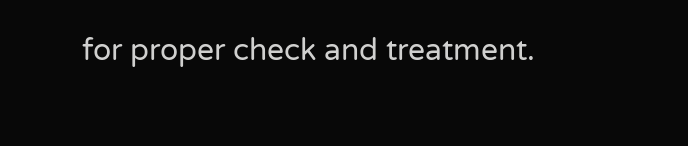for proper check and treatment.